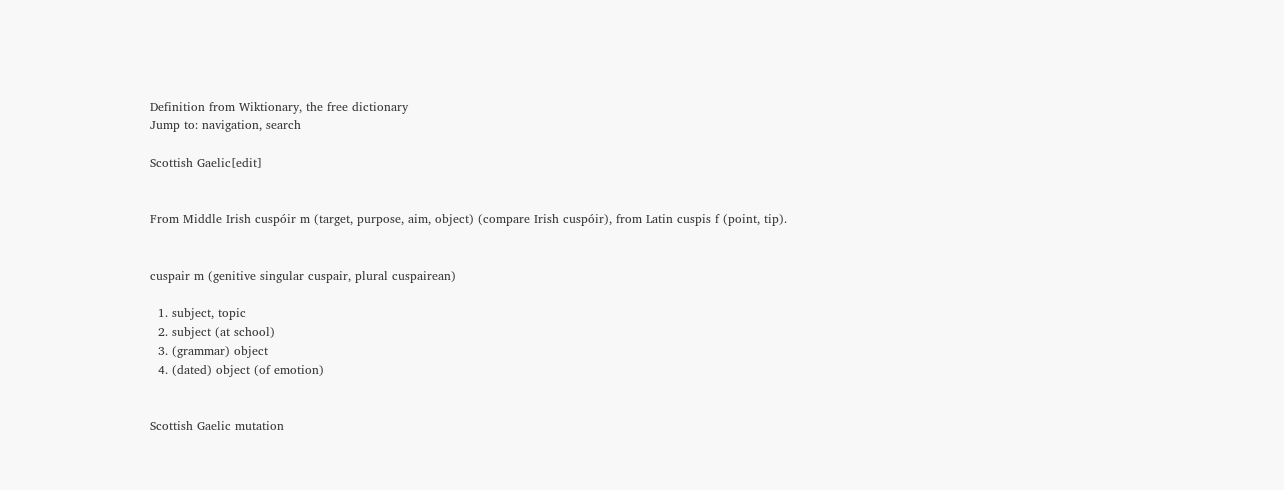Definition from Wiktionary, the free dictionary
Jump to: navigation, search

Scottish Gaelic[edit]


From Middle Irish cuspóir m (target, purpose, aim, object) (compare Irish cuspóir), from Latin cuspis f (point, tip).


cuspair m (genitive singular cuspair, plural cuspairean)

  1. subject, topic
  2. subject (at school)
  3. (grammar) object
  4. (dated) object (of emotion)


Scottish Gaelic mutation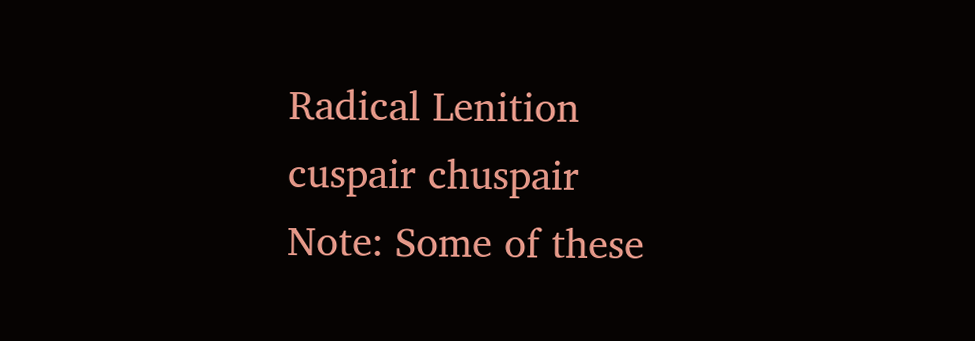Radical Lenition
cuspair chuspair
Note: Some of these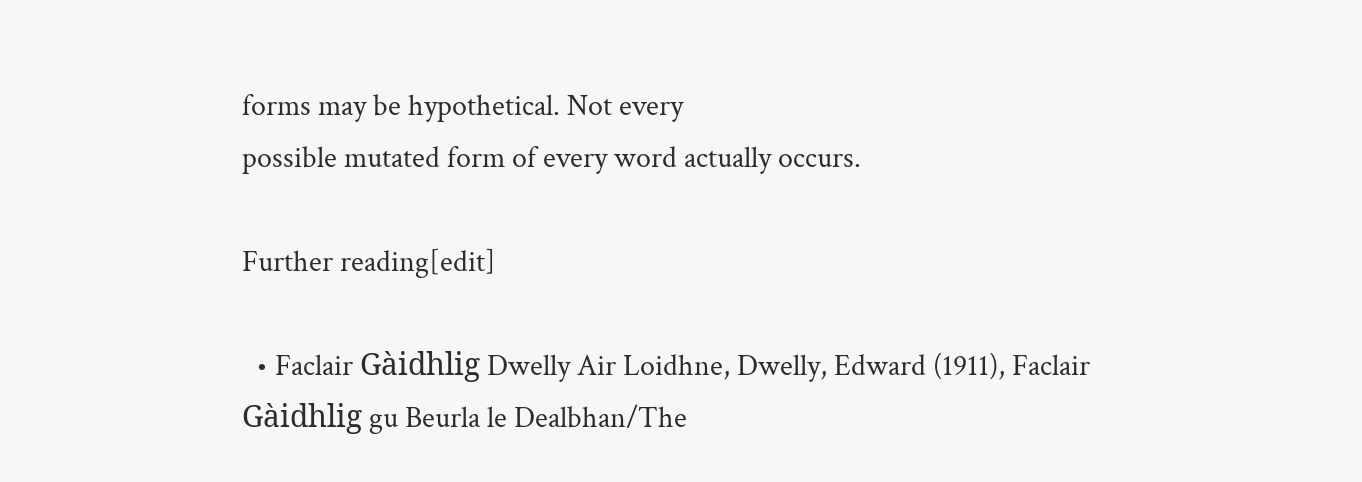forms may be hypothetical. Not every
possible mutated form of every word actually occurs.

Further reading[edit]

  • Faclair Gàidhlig Dwelly Air Loidhne, Dwelly, Edward (1911), Faclair Gàidhlig gu Beurla le Dealbhan/The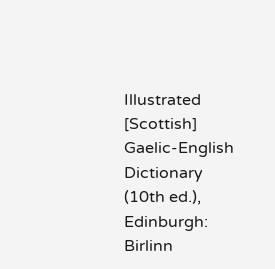Illustrated [Scottish] Gaelic-English Dictionary (10th ed.), Edinburgh: Birlinn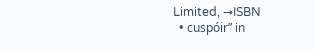Limited, →ISBN
  • cuspóir” in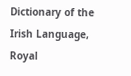Dictionary of the Irish Language, Royal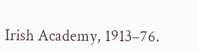Irish Academy, 1913–76.